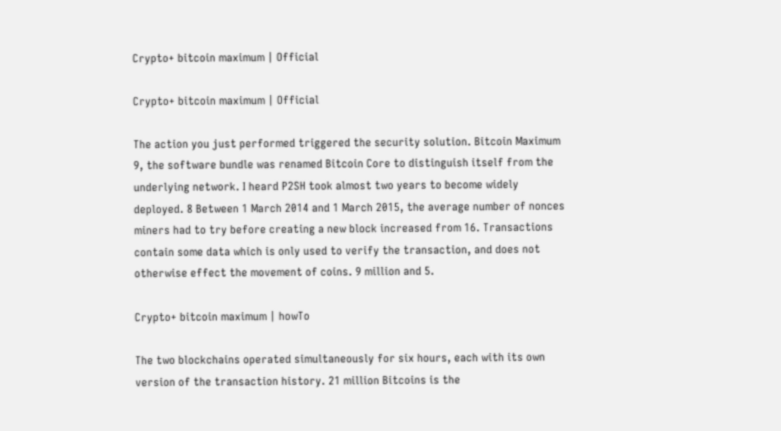Crypto+ bitcoin maximum | Official

Crypto+ bitcoin maximum | Official

The action you just performed triggered the security solution. Bitcoin Maximum 9, the software bundle was renamed Bitcoin Core to distinguish itself from the underlying network. I heard P2SH took almost two years to become widely deployed. 8 Between 1 March 2014 and 1 March 2015, the average number of nonces miners had to try before creating a new block increased from 16. Transactions contain some data which is only used to verify the transaction, and does not otherwise effect the movement of coins. 9 million and 5.

Crypto+ bitcoin maximum | howTo

The two blockchains operated simultaneously for six hours, each with its own version of the transaction history. 21 million Bitcoins is the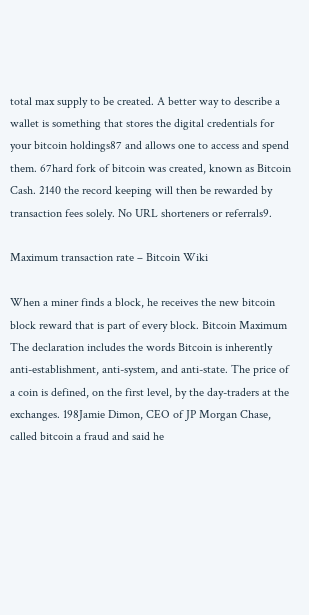total max supply to be created. A better way to describe a wallet is something that stores the digital credentials for your bitcoin holdings87 and allows one to access and spend them. 67hard fork of bitcoin was created, known as Bitcoin Cash. 2140 the record keeping will then be rewarded by transaction fees solely. No URL shorteners or referrals9.

Maximum transaction rate – Bitcoin Wiki

When a miner finds a block, he receives the new bitcoin block reward that is part of every block. Bitcoin Maximum The declaration includes the words Bitcoin is inherently anti-establishment, anti-system, and anti-state. The price of a coin is defined, on the first level, by the day-traders at the exchanges. 198Jamie Dimon, CEO of JP Morgan Chase, called bitcoin a fraud and said he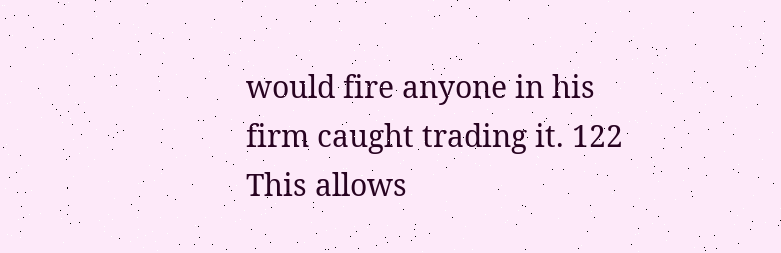would fire anyone in his firm caught trading it. 122 This allows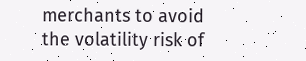merchants to avoid the volatility risk of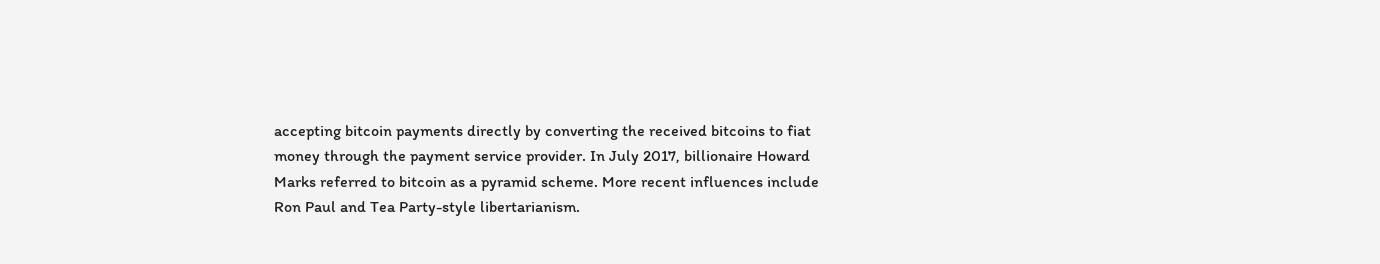accepting bitcoin payments directly by converting the received bitcoins to fiat money through the payment service provider. In July 2017, billionaire Howard Marks referred to bitcoin as a pyramid scheme. More recent influences include Ron Paul and Tea Party-style libertarianism.